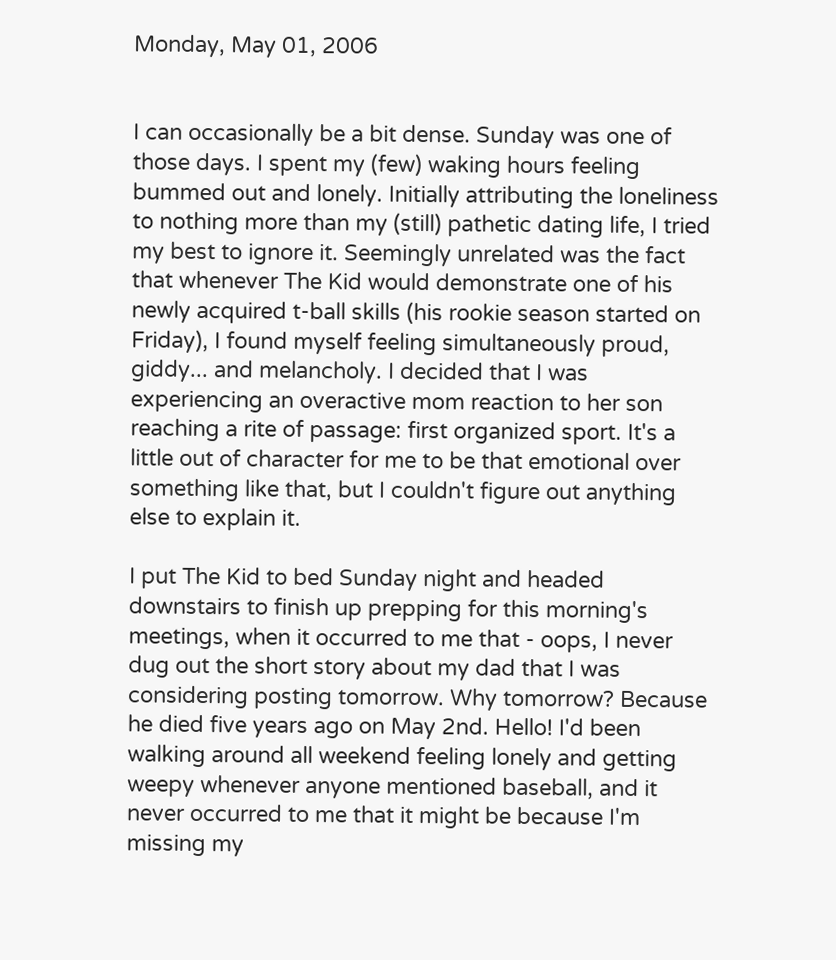Monday, May 01, 2006


I can occasionally be a bit dense. Sunday was one of those days. I spent my (few) waking hours feeling bummed out and lonely. Initially attributing the loneliness to nothing more than my (still) pathetic dating life, I tried my best to ignore it. Seemingly unrelated was the fact that whenever The Kid would demonstrate one of his newly acquired t-ball skills (his rookie season started on Friday), I found myself feeling simultaneously proud, giddy... and melancholy. I decided that I was experiencing an overactive mom reaction to her son reaching a rite of passage: first organized sport. It's a little out of character for me to be that emotional over something like that, but I couldn't figure out anything else to explain it.

I put The Kid to bed Sunday night and headed downstairs to finish up prepping for this morning's meetings, when it occurred to me that - oops, I never dug out the short story about my dad that I was considering posting tomorrow. Why tomorrow? Because he died five years ago on May 2nd. Hello! I'd been walking around all weekend feeling lonely and getting weepy whenever anyone mentioned baseball, and it never occurred to me that it might be because I'm missing my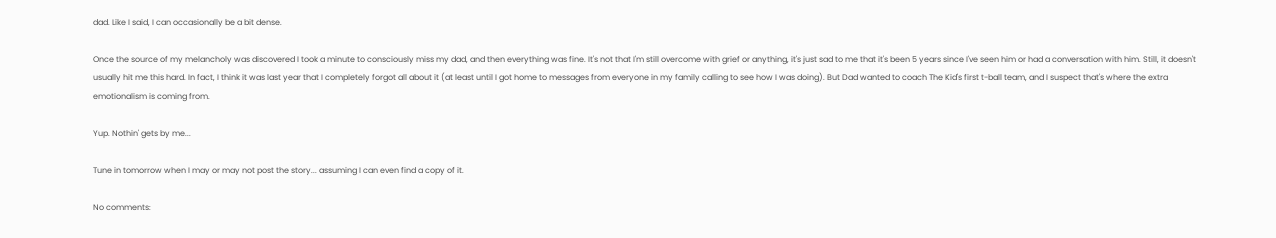dad. Like I said, I can occasionally be a bit dense.

Once the source of my melancholy was discovered I took a minute to consciously miss my dad, and then everything was fine. It's not that I'm still overcome with grief or anything, it's just sad to me that it's been 5 years since I've seen him or had a conversation with him. Still, it doesn't usually hit me this hard. In fact, I think it was last year that I completely forgot all about it (at least until I got home to messages from everyone in my family calling to see how I was doing). But Dad wanted to coach The Kid's first t-ball team, and I suspect that's where the extra emotionalism is coming from.

Yup. Nothin' gets by me...

Tune in tomorrow when I may or may not post the story... assuming I can even find a copy of it.

No comments: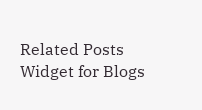Related Posts Widget for Blogs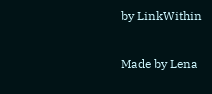by LinkWithin

Made by Lena